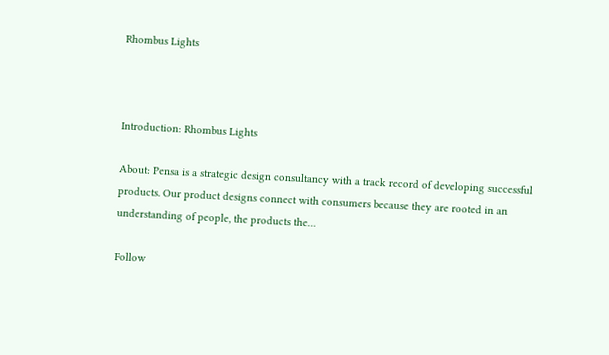Rhombus Lights



Introduction: Rhombus Lights

About: Pensa is a strategic design consultancy with a track record of developing successful products. Our product designs connect with consumers because they are rooted in an understanding of people, the products the…

Follow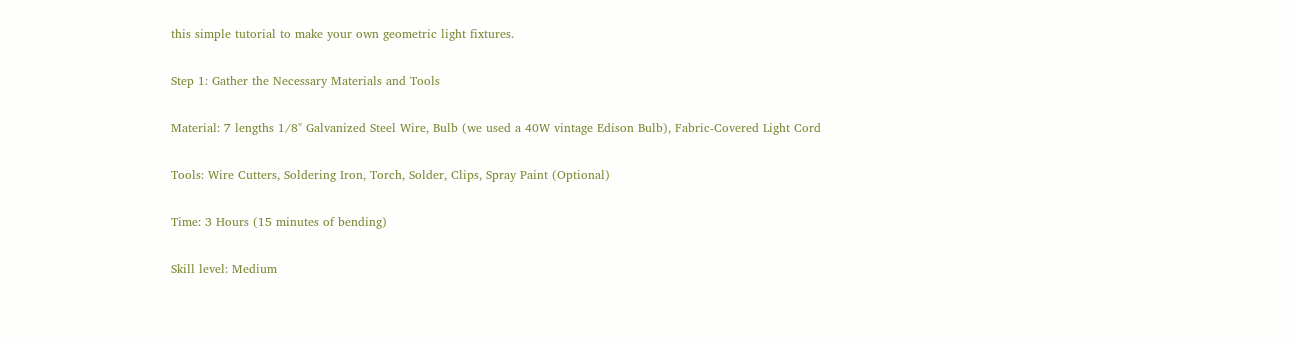this simple tutorial to make your own geometric light fixtures.

Step 1: Gather the Necessary Materials and Tools

Material: 7 lengths 1/8" Galvanized Steel Wire, Bulb (we used a 40W vintage Edison Bulb), Fabric-Covered Light Cord

Tools: Wire Cutters, Soldering Iron, Torch, Solder, Clips, Spray Paint (Optional)

Time: 3 Hours (15 minutes of bending)

Skill level: Medium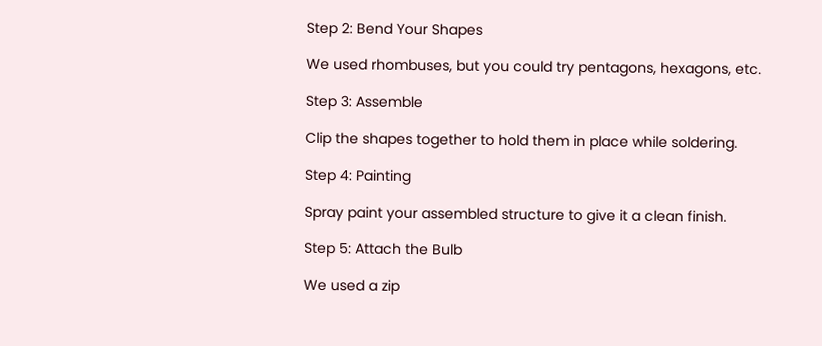Step 2: Bend Your Shapes

We used rhombuses, but you could try pentagons, hexagons, etc.

Step 3: Assemble

Clip the shapes together to hold them in place while soldering.

Step 4: Painting

Spray paint your assembled structure to give it a clean finish.

Step 5: Attach the Bulb

We used a zip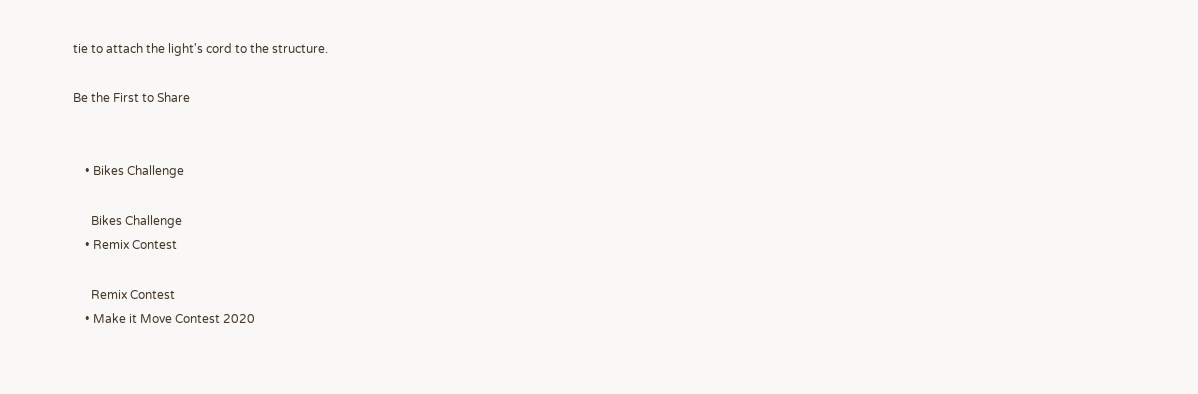tie to attach the light's cord to the structure.

Be the First to Share


    • Bikes Challenge

      Bikes Challenge
    • Remix Contest

      Remix Contest
    • Make it Move Contest 2020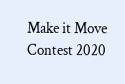Make it Move Contest 2020